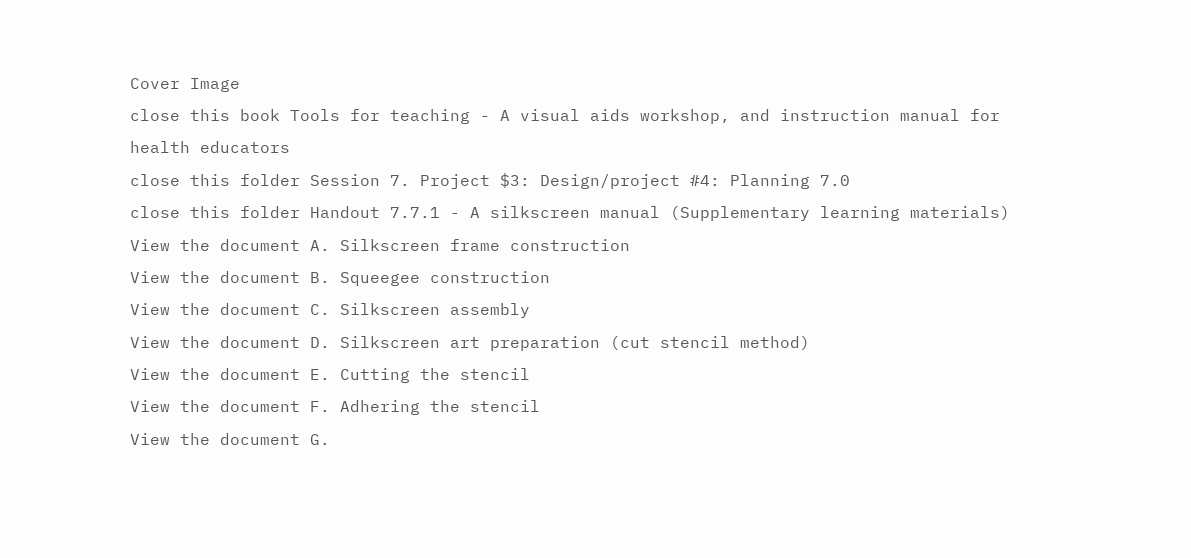Cover Image
close this book Tools for teaching - A visual aids workshop, and instruction manual for health educators
close this folder Session 7. Project $3: Design/project #4: Planning 7.0
close this folder Handout 7.7.1 - A silkscreen manual (Supplementary learning materials)
View the document A. Silkscreen frame construction
View the document B. Squeegee construction
View the document C. Silkscreen assembly
View the document D. Silkscreen art preparation (cut stencil method)
View the document E. Cutting the stencil
View the document F. Adhering the stencil
View the document G.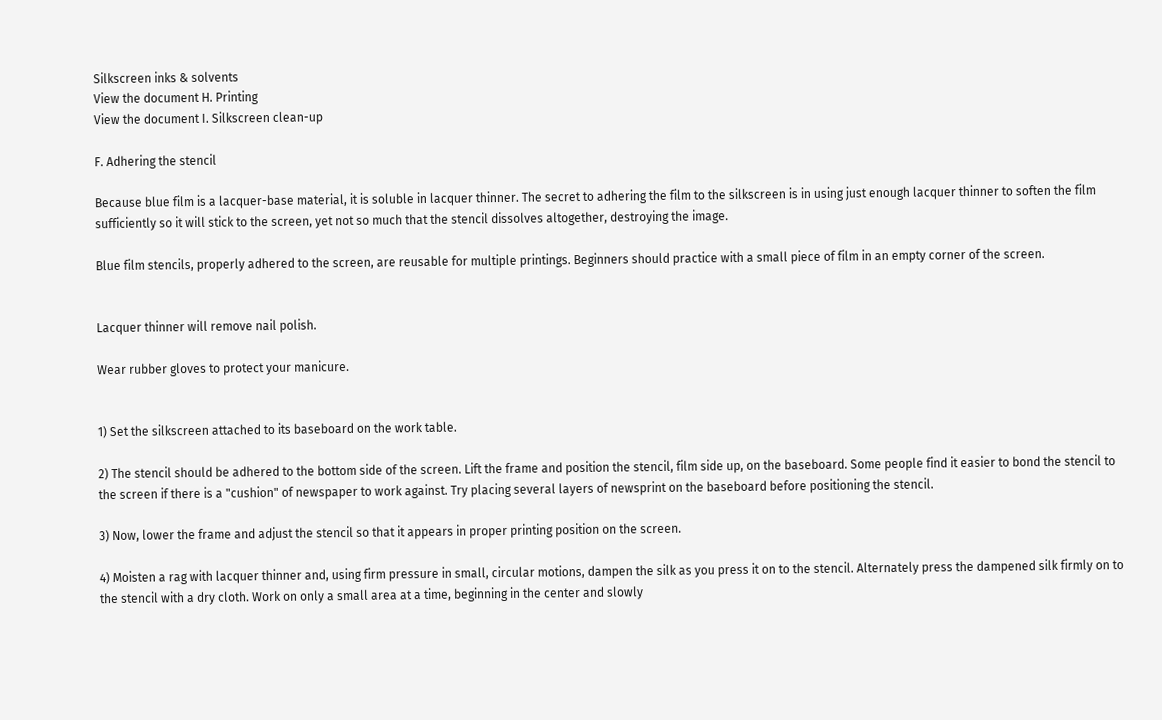Silkscreen inks & solvents
View the document H. Printing
View the document I. Silkscreen clean-up

F. Adhering the stencil

Because blue film is a lacquer-base material, it is soluble in lacquer thinner. The secret to adhering the film to the silkscreen is in using just enough lacquer thinner to soften the film sufficiently so it will stick to the screen, yet not so much that the stencil dissolves altogether, destroying the image.

Blue film stencils, properly adhered to the screen, are reusable for multiple printings. Beginners should practice with a small piece of film in an empty corner of the screen.


Lacquer thinner will remove nail polish.

Wear rubber gloves to protect your manicure.


1) Set the silkscreen attached to its baseboard on the work table.

2) The stencil should be adhered to the bottom side of the screen. Lift the frame and position the stencil, film side up, on the baseboard. Some people find it easier to bond the stencil to the screen if there is a "cushion" of newspaper to work against. Try placing several layers of newsprint on the baseboard before positioning the stencil.

3) Now, lower the frame and adjust the stencil so that it appears in proper printing position on the screen.

4) Moisten a rag with lacquer thinner and, using firm pressure in small, circular motions, dampen the silk as you press it on to the stencil. Alternately press the dampened silk firmly on to the stencil with a dry cloth. Work on only a small area at a time, beginning in the center and slowly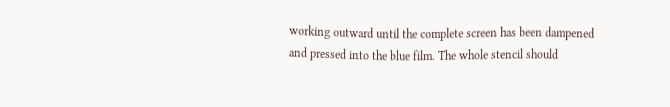working outward until the complete screen has been dampened and pressed into the blue film. The whole stencil should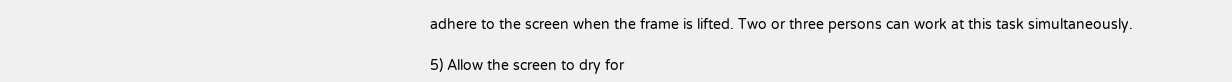adhere to the screen when the frame is lifted. Two or three persons can work at this task simultaneously.

5) Allow the screen to dry for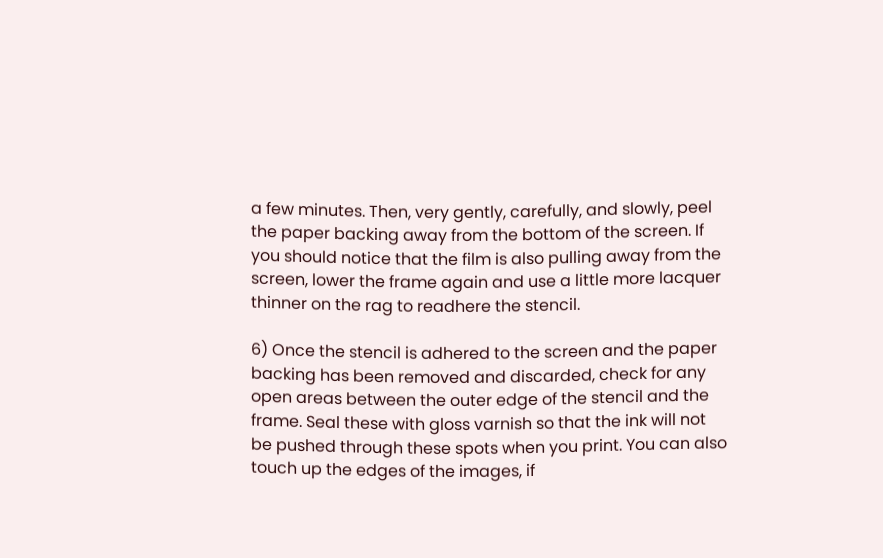a few minutes. Then, very gently, carefully, and slowly, peel the paper backing away from the bottom of the screen. If you should notice that the film is also pulling away from the screen, lower the frame again and use a little more lacquer thinner on the rag to readhere the stencil.

6) Once the stencil is adhered to the screen and the paper backing has been removed and discarded, check for any open areas between the outer edge of the stencil and the frame. Seal these with gloss varnish so that the ink will not be pushed through these spots when you print. You can also touch up the edges of the images, if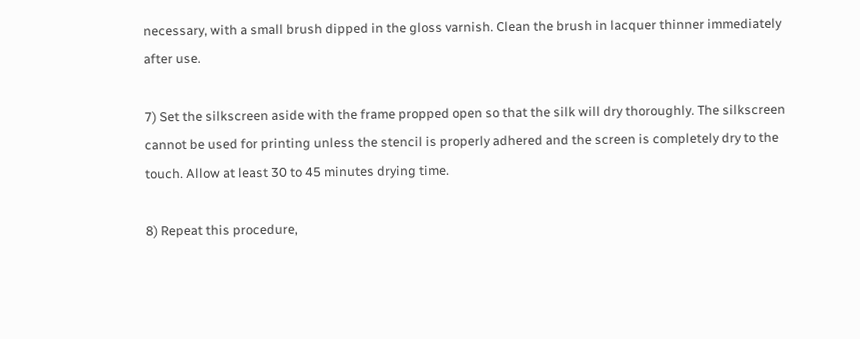necessary, with a small brush dipped in the gloss varnish. Clean the brush in lacquer thinner immediately after use.

7) Set the silkscreen aside with the frame propped open so that the silk will dry thoroughly. The silkscreen cannot be used for printing unless the stencil is properly adhered and the screen is completely dry to the touch. Allow at least 30 to 45 minutes drying time.

8) Repeat this procedure,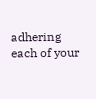adhering each of your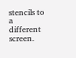stencils to a different screen.